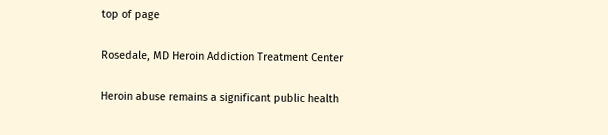top of page

Rosedale, MD Heroin Addiction Treatment Center

Heroin abuse remains a significant public health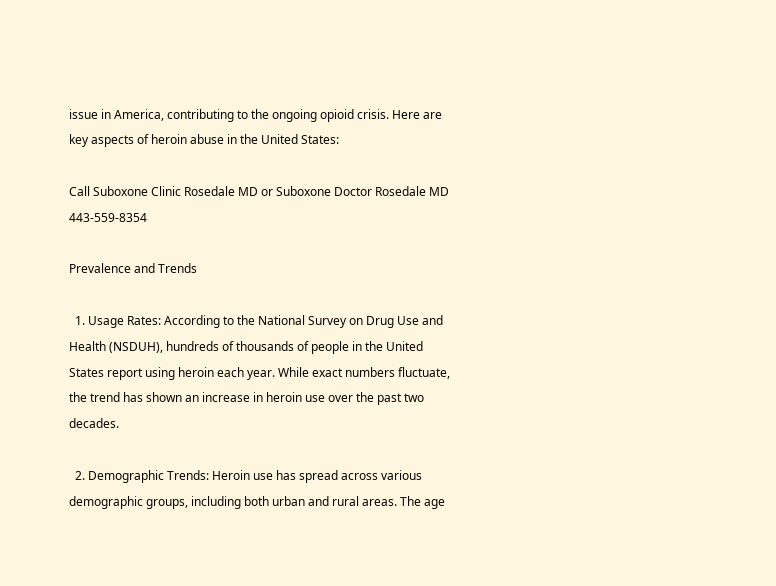issue in America, contributing to the ongoing opioid crisis. Here are key aspects of heroin abuse in the United States:

Call Suboxone Clinic Rosedale MD or Suboxone Doctor Rosedale MD 443-559-8354

Prevalence and Trends

  1. Usage Rates: According to the National Survey on Drug Use and Health (NSDUH), hundreds of thousands of people in the United States report using heroin each year. While exact numbers fluctuate, the trend has shown an increase in heroin use over the past two decades.

  2. Demographic Trends: Heroin use has spread across various demographic groups, including both urban and rural areas. The age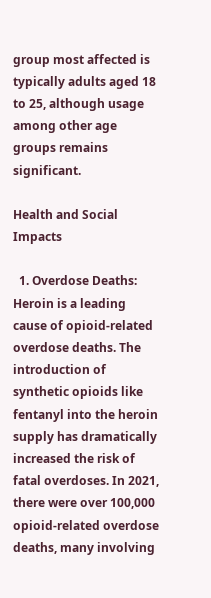group most affected is typically adults aged 18 to 25, although usage among other age groups remains significant.

Health and Social Impacts

  1. Overdose Deaths: Heroin is a leading cause of opioid-related overdose deaths. The introduction of synthetic opioids like fentanyl into the heroin supply has dramatically increased the risk of fatal overdoses. In 2021, there were over 100,000 opioid-related overdose deaths, many involving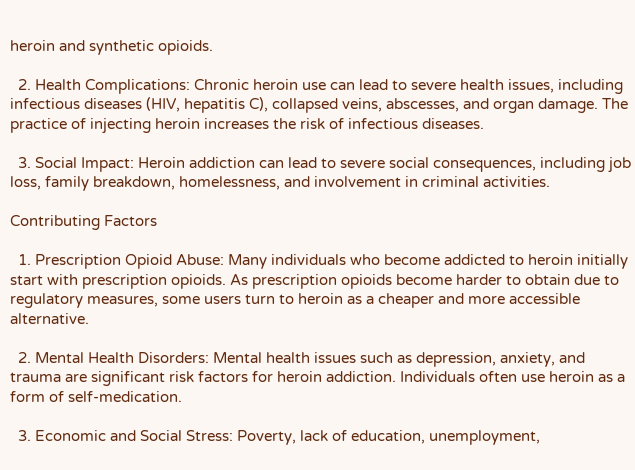heroin and synthetic opioids.

  2. Health Complications: Chronic heroin use can lead to severe health issues, including infectious diseases (HIV, hepatitis C), collapsed veins, abscesses, and organ damage. The practice of injecting heroin increases the risk of infectious diseases.

  3. Social Impact: Heroin addiction can lead to severe social consequences, including job loss, family breakdown, homelessness, and involvement in criminal activities.

Contributing Factors

  1. Prescription Opioid Abuse: Many individuals who become addicted to heroin initially start with prescription opioids. As prescription opioids become harder to obtain due to regulatory measures, some users turn to heroin as a cheaper and more accessible alternative.

  2. Mental Health Disorders: Mental health issues such as depression, anxiety, and trauma are significant risk factors for heroin addiction. Individuals often use heroin as a form of self-medication.

  3. Economic and Social Stress: Poverty, lack of education, unemployment,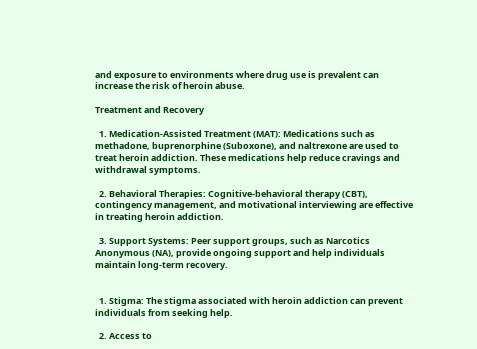and exposure to environments where drug use is prevalent can increase the risk of heroin abuse.

Treatment and Recovery

  1. Medication-Assisted Treatment (MAT): Medications such as methadone, buprenorphine (Suboxone), and naltrexone are used to treat heroin addiction. These medications help reduce cravings and withdrawal symptoms.

  2. Behavioral Therapies: Cognitive-behavioral therapy (CBT), contingency management, and motivational interviewing are effective in treating heroin addiction.

  3. Support Systems: Peer support groups, such as Narcotics Anonymous (NA), provide ongoing support and help individuals maintain long-term recovery.


  1. Stigma: The stigma associated with heroin addiction can prevent individuals from seeking help.

  2. Access to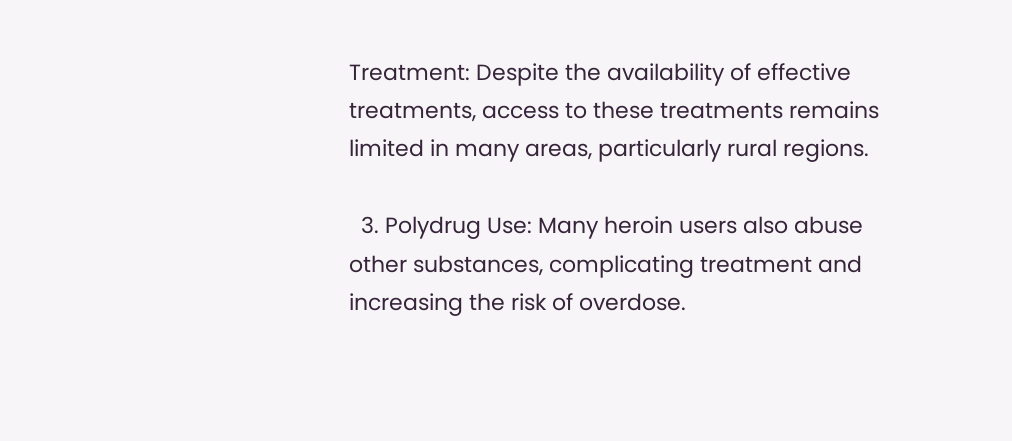Treatment: Despite the availability of effective treatments, access to these treatments remains limited in many areas, particularly rural regions.

  3. Polydrug Use: Many heroin users also abuse other substances, complicating treatment and increasing the risk of overdose.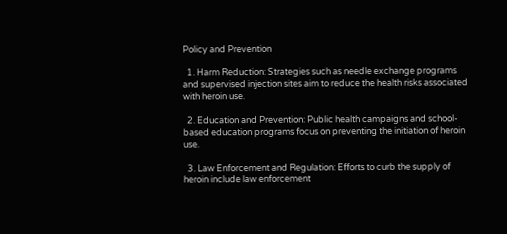Policy and Prevention

  1. Harm Reduction: Strategies such as needle exchange programs and supervised injection sites aim to reduce the health risks associated with heroin use.

  2. Education and Prevention: Public health campaigns and school-based education programs focus on preventing the initiation of heroin use.

  3. Law Enforcement and Regulation: Efforts to curb the supply of heroin include law enforcement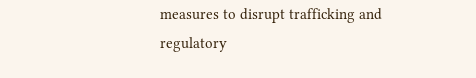measures to disrupt trafficking and regulatory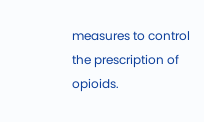measures to control the prescription of opioids.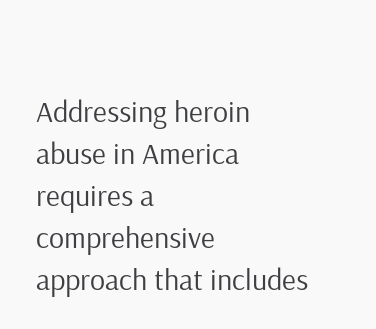Addressing heroin abuse in America requires a comprehensive approach that includes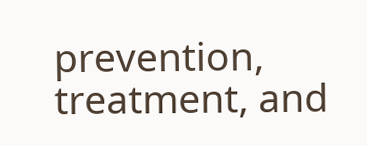prevention, treatment, and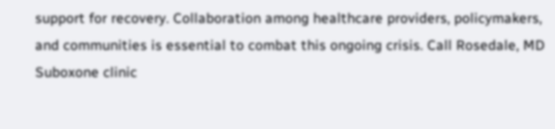support for recovery. Collaboration among healthcare providers, policymakers, and communities is essential to combat this ongoing crisis. Call Rosedale, MD Suboxone clinic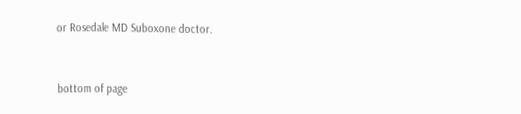or Rosedale MD Suboxone doctor.


bottom of page